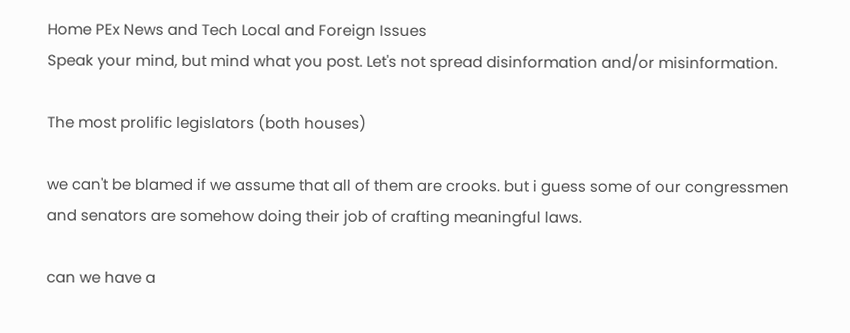Home PEx News and Tech Local and Foreign Issues
Speak your mind, but mind what you post. Let's not spread disinformation and/or misinformation.

The most prolific legislators (both houses)

we can't be blamed if we assume that all of them are crooks. but i guess some of our congressmen and senators are somehow doing their job of crafting meaningful laws.

can we have a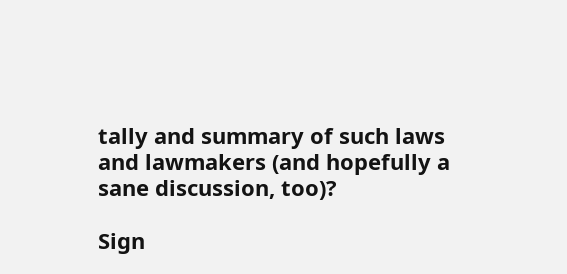tally and summary of such laws and lawmakers (and hopefully a sane discussion, too)?

Sign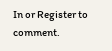In or Register to comment.